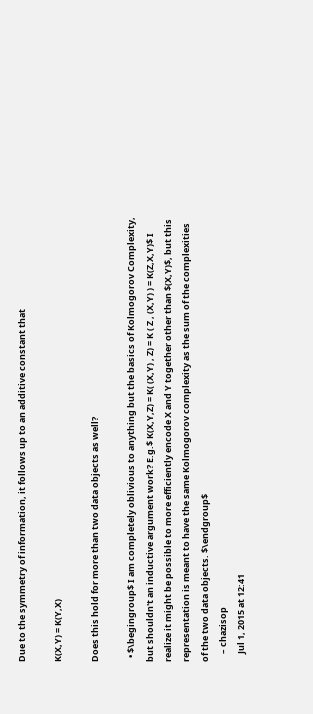Due to the symmetry of information, it follows up to an additive constant that

K(X,Y) = K(Y,X)

Does this hold for more than two data objects as well?

  • $\begingroup$ I am completely oblivious to anything but the basics of Kolmogorov Complexity, but shouldn't an inductive argument work? E.g.$ K(X,Y,Z) = K( (X,Y) , Z) = K ( Z , (X,Y) ) = K(Z,X,Y)$ I realize it might be possible to more efficiently encode X and Y together other than $(X,Y)$, but this representation is meant to have the same Kolmogorov complexity as the sum of the complexities of the two data objects. $\endgroup$
    – chazisop
    Jul 1, 2015 at 12:41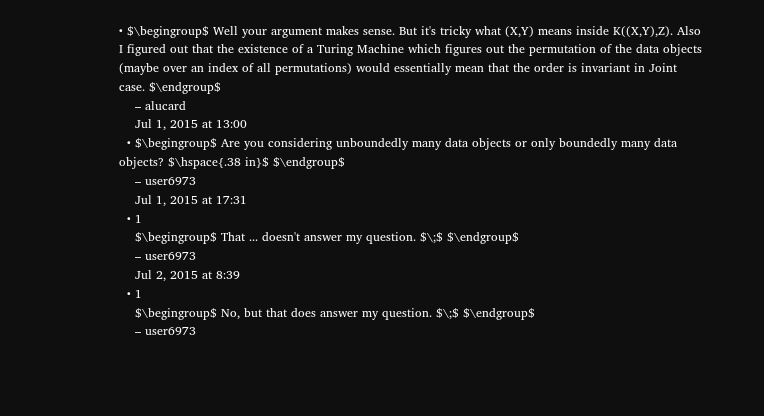• $\begingroup$ Well your argument makes sense. But it's tricky what (X,Y) means inside K((X,Y),Z). Also I figured out that the existence of a Turing Machine which figures out the permutation of the data objects (maybe over an index of all permutations) would essentially mean that the order is invariant in Joint case. $\endgroup$
    – alucard
    Jul 1, 2015 at 13:00
  • $\begingroup$ Are you considering unboundedly many data objects or only boundedly many data objects? $\hspace{.38 in}$ $\endgroup$
    – user6973
    Jul 1, 2015 at 17:31
  • 1
    $\begingroup$ That ... doesn't answer my question. $\;$ $\endgroup$
    – user6973
    Jul 2, 2015 at 8:39
  • 1
    $\begingroup$ No, but that does answer my question. $\;$ $\endgroup$
    – user6973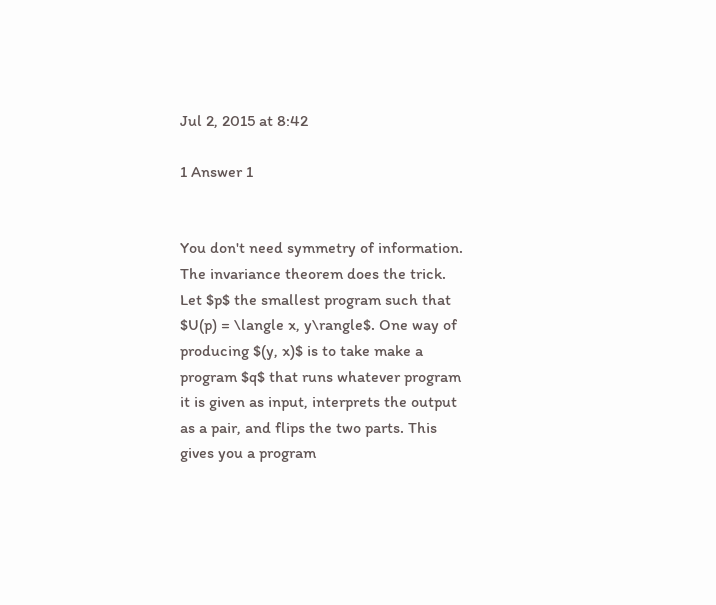Jul 2, 2015 at 8:42

1 Answer 1


You don't need symmetry of information. The invariance theorem does the trick. Let $p$ the smallest program such that $U(p) = \langle x, y\rangle$. One way of producing $(y, x)$ is to take make a program $q$ that runs whatever program it is given as input, interprets the output as a pair, and flips the two parts. This gives you a program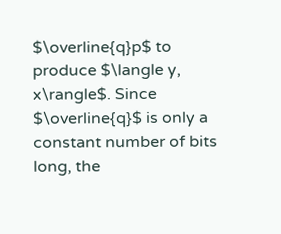$\overline{q}p$ to produce $\langle y, x\rangle$. Since $\overline{q}$ is only a constant number of bits long, the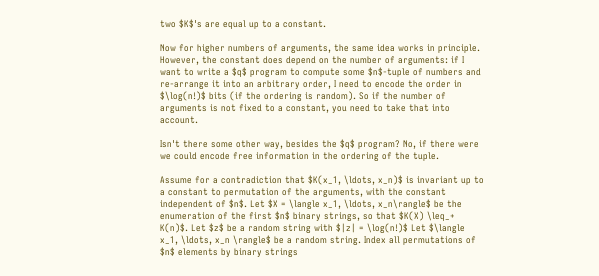two $K$'s are equal up to a constant.

Now for higher numbers of arguments, the same idea works in principle. However, the constant does depend on the number of arguments: if I want to write a $q$ program to compute some $n$-tuple of numbers and re-arrange it into an arbitrary order, I need to encode the order in $\log(n!)$ bits (if the ordering is random). So if the number of arguments is not fixed to a constant, you need to take that into account.

Isn't there some other way, besides the $q$ program? No, if there were we could encode free information in the ordering of the tuple.

Assume for a contradiction that $K(x_1, \ldots, x_n)$ is invariant up to a constant to permutation of the arguments, with the constant independent of $n$. Let $X = \langle x_1, \ldots, x_n\rangle$ be the enumeration of the first $n$ binary strings, so that $K(X) \leq_+ K(n)$. Let $z$ be a random string with $|z| = \log(n!)$ Let $\langle x_1, \ldots, x_n \rangle$ be a random string. Index all permutations of $n$ elements by binary strings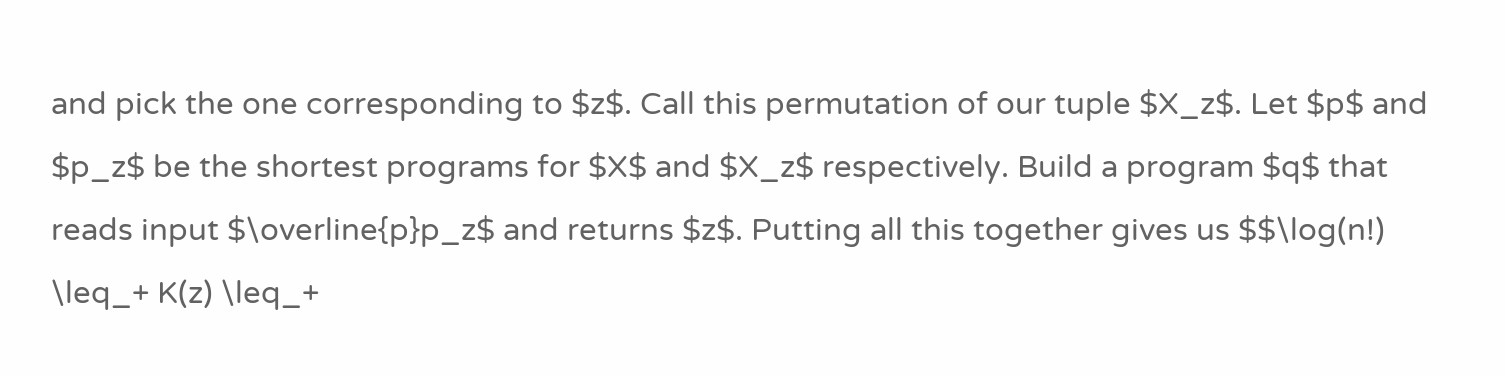and pick the one corresponding to $z$. Call this permutation of our tuple $X_z$. Let $p$ and $p_z$ be the shortest programs for $X$ and $X_z$ respectively. Build a program $q$ that reads input $\overline{p}p_z$ and returns $z$. Putting all this together gives us $$\log(n!) \leq_+ K(z) \leq_+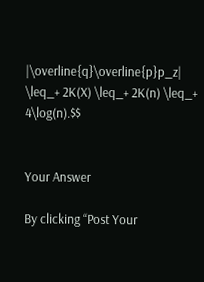|\overline{q}\overline{p}p_z| \leq_+ 2K(X) \leq_+ 2K(n) \leq_+ 4\log(n).$$


Your Answer

By clicking “Post Your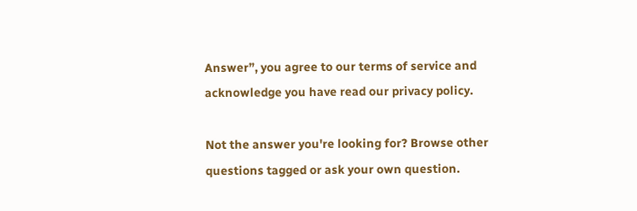Answer”, you agree to our terms of service and acknowledge you have read our privacy policy.

Not the answer you're looking for? Browse other questions tagged or ask your own question.